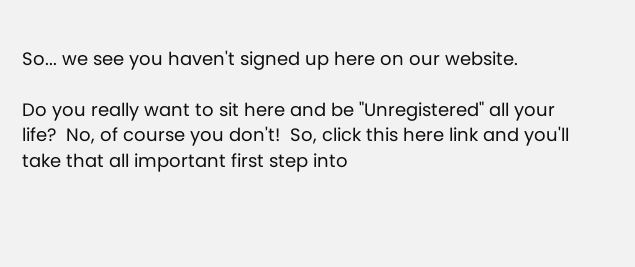So... we see you haven't signed up here on our website.

Do you really want to sit here and be "Unregistered" all your life?  No, of course you don't!  So, click this here link and you'll take that all important first step into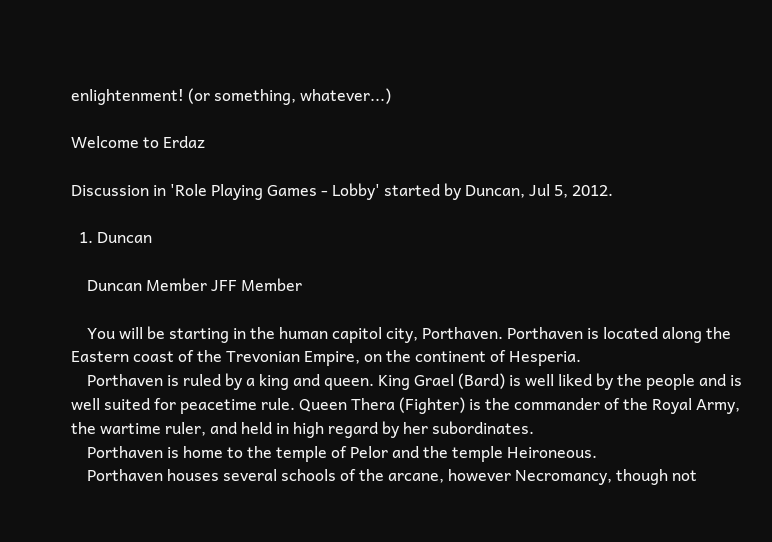enlightenment! (or something, whatever...)

Welcome to Erdaz

Discussion in 'Role Playing Games - Lobby' started by Duncan, Jul 5, 2012.

  1. Duncan

    Duncan Member JFF Member

    You will be starting in the human capitol city, Porthaven. Porthaven is located along the Eastern coast of the Trevonian Empire, on the continent of Hesperia.
    Porthaven is ruled by a king and queen. King Grael (Bard) is well liked by the people and is well suited for peacetime rule. Queen Thera (Fighter) is the commander of the Royal Army, the wartime ruler, and held in high regard by her subordinates.
    Porthaven is home to the temple of Pelor and the temple Heironeous.
    Porthaven houses several schools of the arcane, however Necromancy, though not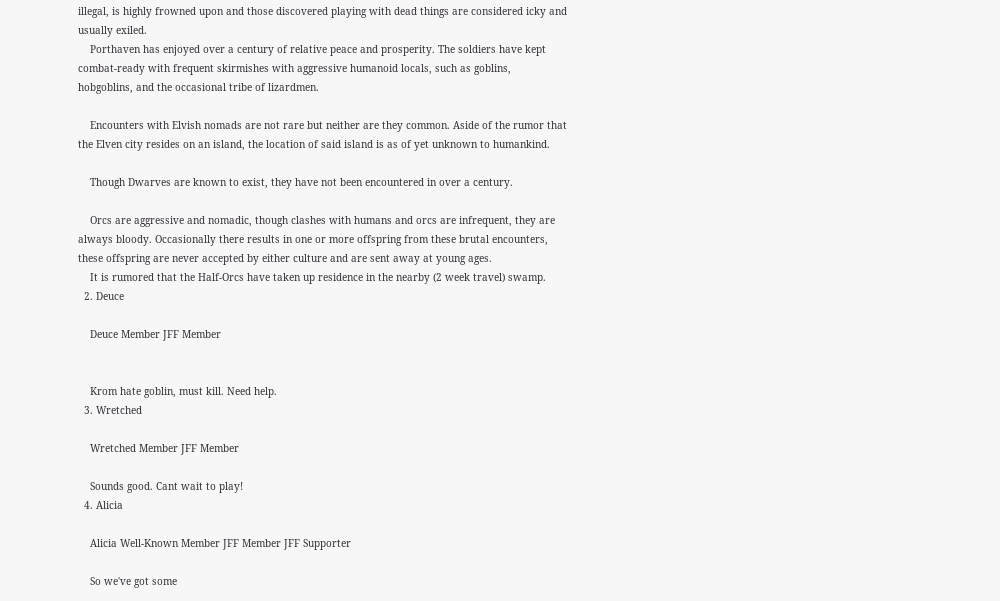illegal, is highly frowned upon and those discovered playing with dead things are considered icky and usually exiled.
    Porthaven has enjoyed over a century of relative peace and prosperity. The soldiers have kept combat-ready with frequent skirmishes with aggressive humanoid locals, such as goblins, hobgoblins, and the occasional tribe of lizardmen.

    Encounters with Elvish nomads are not rare but neither are they common. Aside of the rumor that the Elven city resides on an island, the location of said island is as of yet unknown to humankind.

    Though Dwarves are known to exist, they have not been encountered in over a century.

    Orcs are aggressive and nomadic, though clashes with humans and orcs are infrequent, they are always bloody. Occasionally there results in one or more offspring from these brutal encounters, these offspring are never accepted by either culture and are sent away at young ages.
    It is rumored that the Half-Orcs have taken up residence in the nearby (2 week travel) swamp.
  2. Deuce

    Deuce Member JFF Member


    Krom hate goblin, must kill. Need help.
  3. Wretched

    Wretched Member JFF Member

    Sounds good. Cant wait to play!
  4. Alicia

    Alicia Well-Known Member JFF Member JFF Supporter

    So we've got some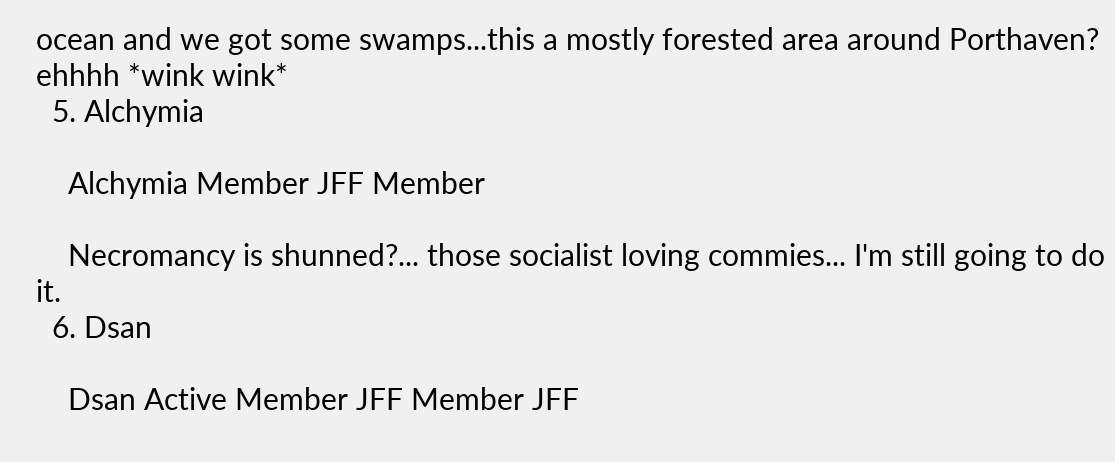ocean and we got some swamps...this a mostly forested area around Porthaven? ehhhh *wink wink*
  5. Alchymia

    Alchymia Member JFF Member

    Necromancy is shunned?... those socialist loving commies... I'm still going to do it.
  6. Dsan

    Dsan Active Member JFF Member JFF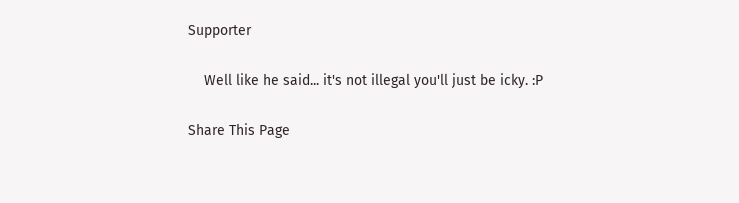Supporter

    Well like he said... it's not illegal you'll just be icky. :P

Share This Page